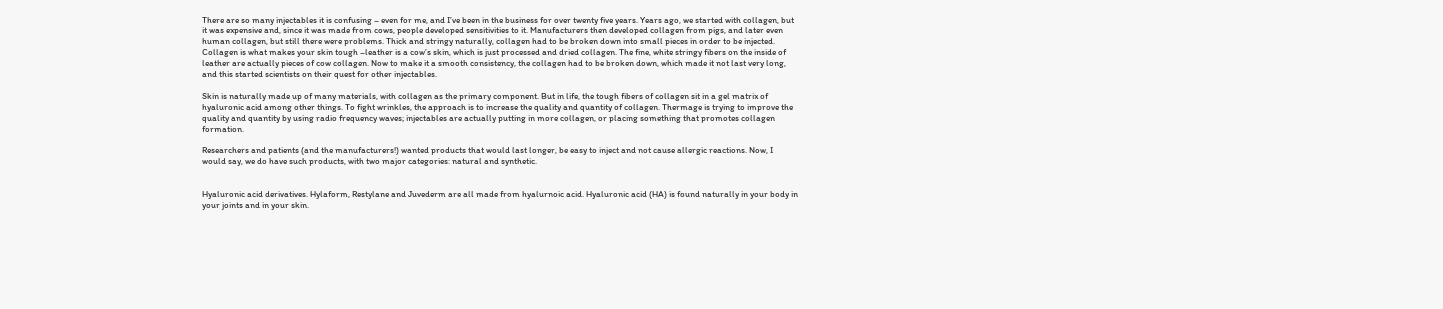There are so many injectables it is confusing – even for me, and I’ve been in the business for over twenty five years. Years ago, we started with collagen, but it was expensive and, since it was made from cows, people developed sensitivities to it. Manufacturers then developed collagen from pigs, and later even human collagen, but still there were problems. Thick and stringy naturally, collagen had to be broken down into small pieces in order to be injected. Collagen is what makes your skin tough –leather is a cow’s skin, which is just processed and dried collagen. The fine, white stringy fibers on the inside of leather are actually pieces of cow collagen. Now to make it a smooth consistency, the collagen had to be broken down, which made it not last very long, and this started scientists on their quest for other injectables.

Skin is naturally made up of many materials, with collagen as the primary component. But in life, the tough fibers of collagen sit in a gel matrix of hyaluronic acid among other things. To fight wrinkles, the approach is to increase the quality and quantity of collagen. Thermage is trying to improve the quality and quantity by using radio frequency waves; injectables are actually putting in more collagen, or placing something that promotes collagen formation.

Researchers and patients (and the manufacturers!) wanted products that would last longer, be easy to inject and not cause allergic reactions. Now, I would say, we do have such products, with two major categories: natural and synthetic.


Hyaluronic acid derivatives. Hylaform, Restylane and Juvederm are all made from hyalurnoic acid. Hyaluronic acid (HA) is found naturally in your body in your joints and in your skin.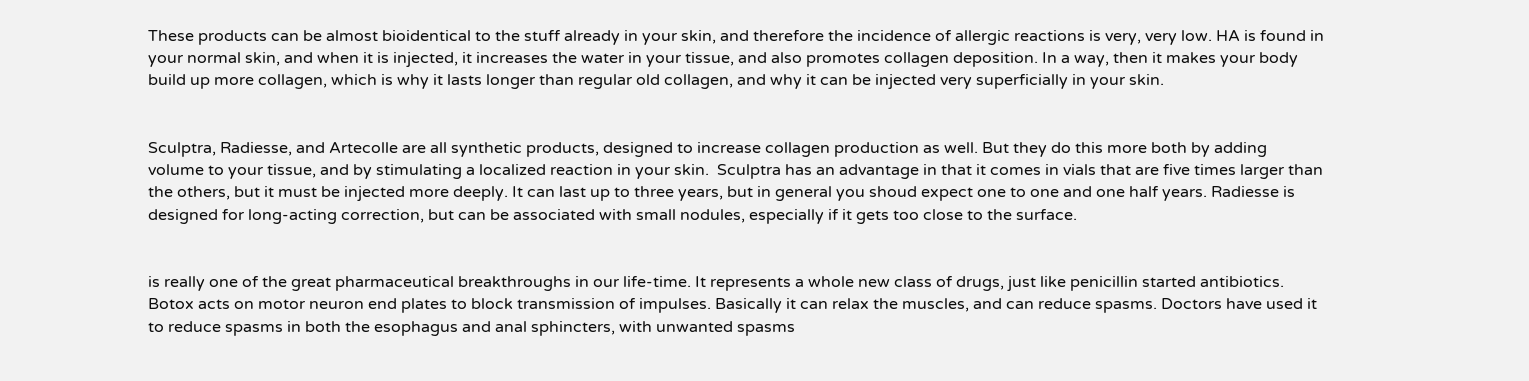These products can be almost bioidentical to the stuff already in your skin, and therefore the incidence of allergic reactions is very, very low. HA is found in your normal skin, and when it is injected, it increases the water in your tissue, and also promotes collagen deposition. In a way, then it makes your body build up more collagen, which is why it lasts longer than regular old collagen, and why it can be injected very superficially in your skin.


Sculptra, Radiesse, and Artecolle are all synthetic products, designed to increase collagen production as well. But they do this more both by adding volume to your tissue, and by stimulating a localized reaction in your skin.  Sculptra has an advantage in that it comes in vials that are five times larger than the others, but it must be injected more deeply. It can last up to three years, but in general you shoud expect one to one and one half years. Radiesse is designed for long-acting correction, but can be associated with small nodules, especially if it gets too close to the surface.


is really one of the great pharmaceutical breakthroughs in our life-time. It represents a whole new class of drugs, just like penicillin started antibiotics. Botox acts on motor neuron end plates to block transmission of impulses. Basically it can relax the muscles, and can reduce spasms. Doctors have used it to reduce spasms in both the esophagus and anal sphincters, with unwanted spasms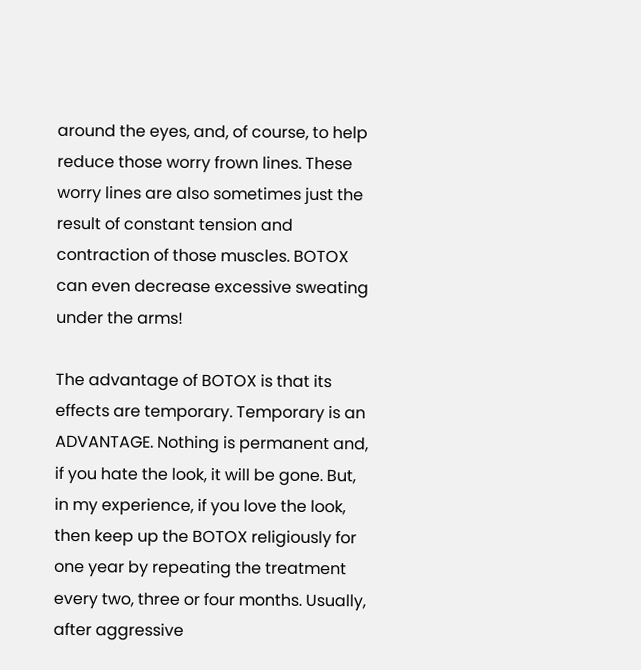around the eyes, and, of course, to help reduce those worry frown lines. These worry lines are also sometimes just the result of constant tension and contraction of those muscles. BOTOX can even decrease excessive sweating under the arms!

The advantage of BOTOX is that its effects are temporary. Temporary is an ADVANTAGE. Nothing is permanent and, if you hate the look, it will be gone. But, in my experience, if you love the look, then keep up the BOTOX religiously for one year by repeating the treatment every two, three or four months. Usually, after aggressive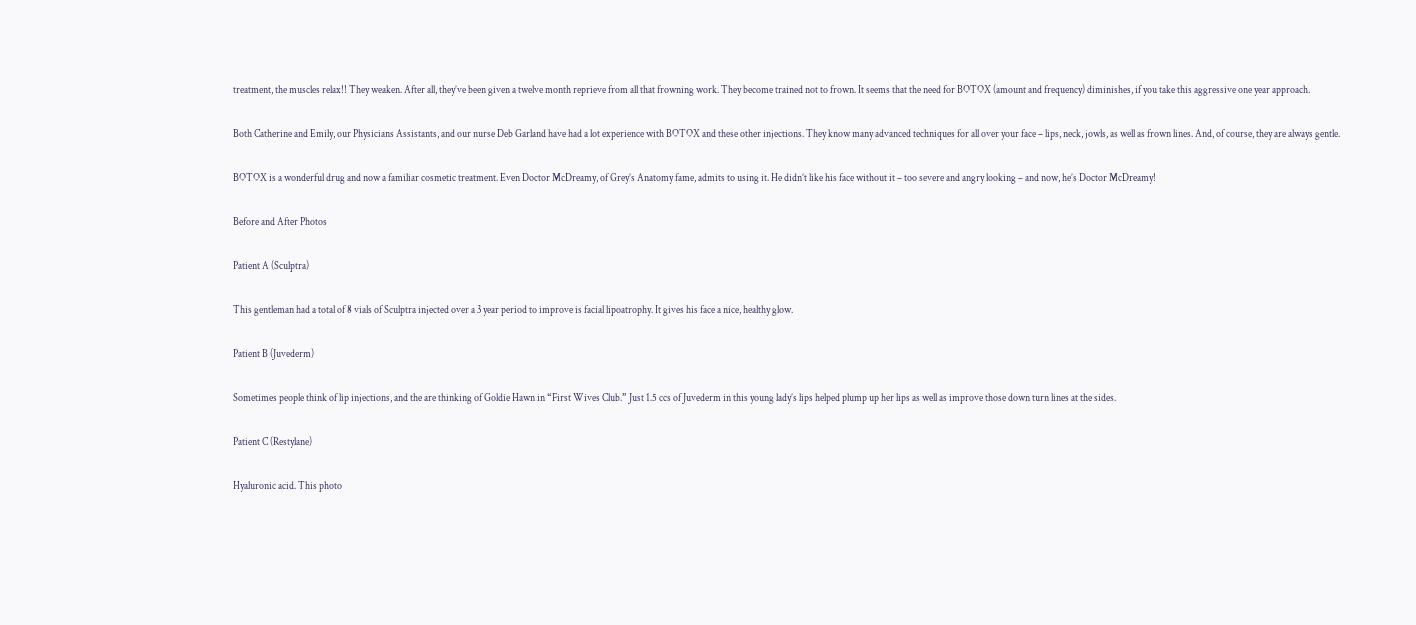treatment, the muscles relax!! They weaken. After all, they’ve been given a twelve month reprieve from all that frowning work. They become trained not to frown. It seems that the need for BOTOX (amount and frequency) diminishes, if you take this aggressive one year approach.

Both Catherine and Emily, our Physicians Assistants, and our nurse Deb Garland have had a lot experience with BOTOX and these other injections. They know many advanced techniques for all over your face – lips, neck, jowls, as well as frown lines. And, of course, they are always gentle.

BOTOX is a wonderful drug and now a familiar cosmetic treatment. Even Doctor McDreamy, of Grey’s Anatomy fame, admits to using it. He didn’t like his face without it – too severe and angry looking – and now, he’s Doctor McDreamy!

Before and After Photos

Patient A (Sculptra)

This gentleman had a total of 8 vials of Sculptra injected over a 3 year period to improve is facial lipoatrophy. It gives his face a nice, healthy glow.

Patient B (Juvederm)

Sometimes people think of lip injections, and the are thinking of Goldie Hawn in “First Wives Club.” Just 1.5 ccs of Juvederm in this young lady’s lips helped plump up her lips as well as improve those down turn lines at the sides.

Patient C (Restylane)

Hyaluronic acid. This photo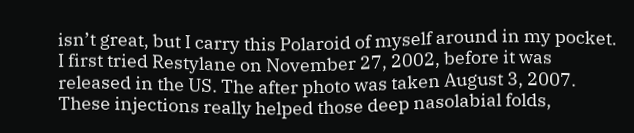isn’t great, but I carry this Polaroid of myself around in my pocket. I first tried Restylane on November 27, 2002, before it was released in the US. The after photo was taken August 3, 2007. These injections really helped those deep nasolabial folds,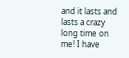and it lasts and lasts a crazy long time on me! I have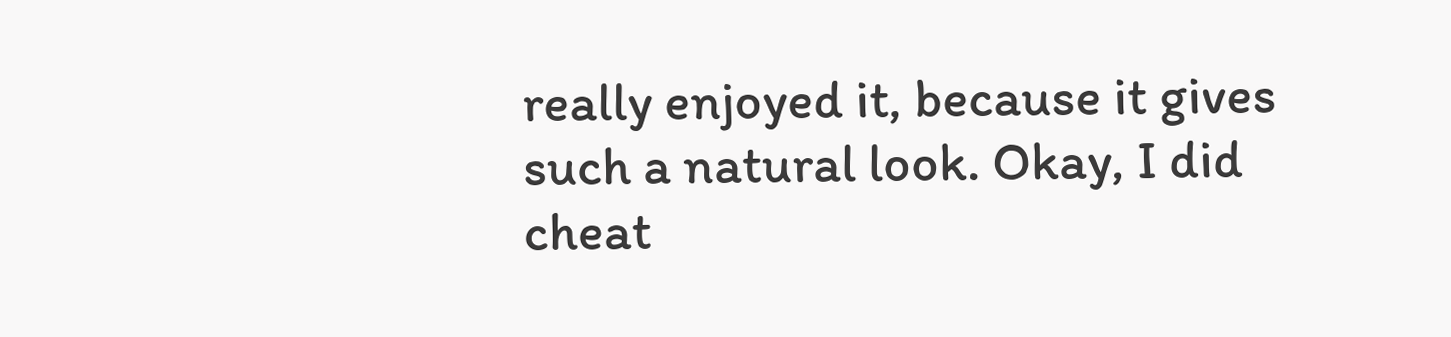really enjoyed it, because it gives such a natural look. Okay, I did cheat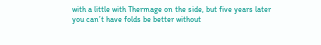with a little with Thermage on the side, but five years later you can’t have folds be better without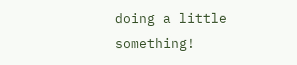doing a little something!